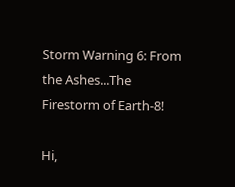Storm Warning 6: From the Ashes...The Firestorm of Earth-8!

Hi,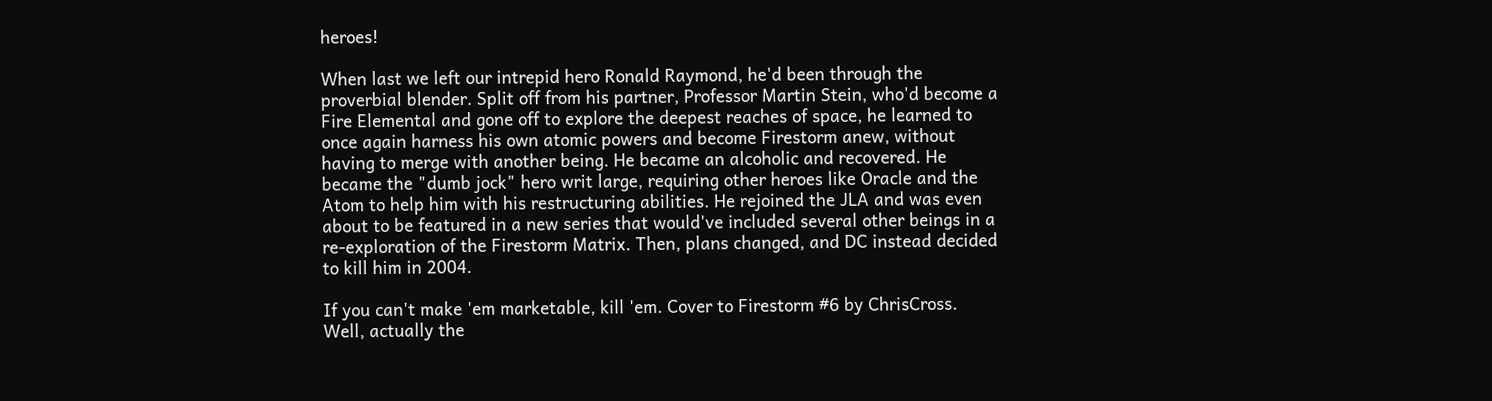heroes!

When last we left our intrepid hero Ronald Raymond, he'd been through the proverbial blender. Split off from his partner, Professor Martin Stein, who'd become a Fire Elemental and gone off to explore the deepest reaches of space, he learned to once again harness his own atomic powers and become Firestorm anew, without having to merge with another being. He became an alcoholic and recovered. He became the "dumb jock" hero writ large, requiring other heroes like Oracle and the Atom to help him with his restructuring abilities. He rejoined the JLA and was even about to be featured in a new series that would've included several other beings in a re-exploration of the Firestorm Matrix. Then, plans changed, and DC instead decided to kill him in 2004.

If you can't make 'em marketable, kill 'em. Cover to Firestorm #6 by ChrisCross.
Well, actually the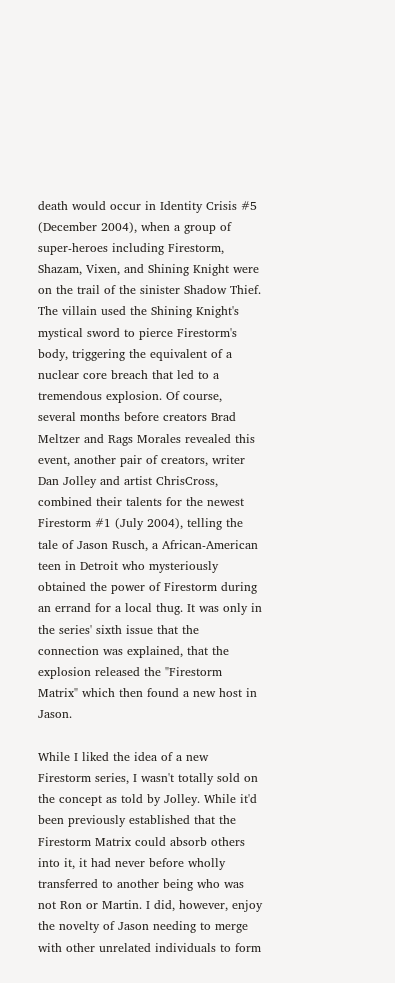death would occur in Identity Crisis #5 (December 2004), when a group of super-heroes including Firestorm, Shazam, Vixen, and Shining Knight were on the trail of the sinister Shadow Thief. The villain used the Shining Knight's mystical sword to pierce Firestorm's body, triggering the equivalent of a nuclear core breach that led to a tremendous explosion. Of course, several months before creators Brad Meltzer and Rags Morales revealed this event, another pair of creators, writer Dan Jolley and artist ChrisCross, combined their talents for the newest Firestorm #1 (July 2004), telling the tale of Jason Rusch, a African-American teen in Detroit who mysteriously obtained the power of Firestorm during an errand for a local thug. It was only in the series' sixth issue that the connection was explained, that the explosion released the "Firestorm Matrix" which then found a new host in Jason.

While I liked the idea of a new Firestorm series, I wasn't totally sold on the concept as told by Jolley. While it'd been previously established that the Firestorm Matrix could absorb others into it, it had never before wholly transferred to another being who was not Ron or Martin. I did, however, enjoy the novelty of Jason needing to merge with other unrelated individuals to form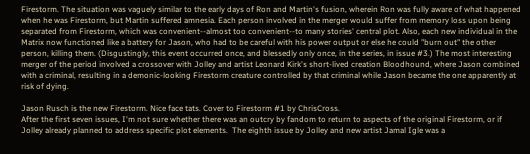Firestorm. The situation was vaguely similar to the early days of Ron and Martin's fusion, wherein Ron was fully aware of what happened when he was Firestorm, but Martin suffered amnesia. Each person involved in the merger would suffer from memory loss upon being separated from Firestorm, which was convenient--almost too convenient--to many stories' central plot. Also, each new individual in the Matrix now functioned like a battery for Jason, who had to be careful with his power output or else he could "burn out" the other person, killing them. (Disgustingly, this event occurred once, and blessedly only once, in the series, in issue #3.) The most interesting merger of the period involved a crossover with Jolley and artist Leonard Kirk's short-lived creation Bloodhound, where Jason combined with a criminal, resulting in a demonic-looking Firestorm creature controlled by that criminal while Jason became the one apparently at risk of dying.

Jason Rusch is the new Firestorm. Nice face tats. Cover to Firestorm #1 by ChrisCross.
After the first seven issues, I'm not sure whether there was an outcry by fandom to return to aspects of the original Firestorm, or if Jolley already planned to address specific plot elements.  The eighth issue by Jolley and new artist Jamal Igle was a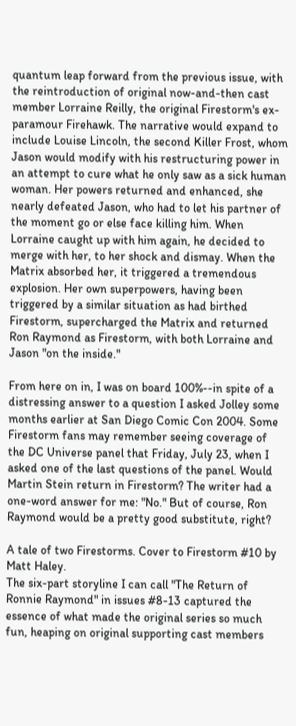quantum leap forward from the previous issue, with the reintroduction of original now-and-then cast member Lorraine Reilly, the original Firestorm's ex-paramour Firehawk. The narrative would expand to include Louise Lincoln, the second Killer Frost, whom Jason would modify with his restructuring power in an attempt to cure what he only saw as a sick human woman. Her powers returned and enhanced, she nearly defeated Jason, who had to let his partner of the moment go or else face killing him. When Lorraine caught up with him again, he decided to merge with her, to her shock and dismay. When the Matrix absorbed her, it triggered a tremendous explosion. Her own superpowers, having been triggered by a similar situation as had birthed Firestorm, supercharged the Matrix and returned Ron Raymond as Firestorm, with both Lorraine and Jason "on the inside."

From here on in, I was on board 100%--in spite of a distressing answer to a question I asked Jolley some months earlier at San Diego Comic Con 2004. Some Firestorm fans may remember seeing coverage of the DC Universe panel that Friday, July 23, when I asked one of the last questions of the panel. Would Martin Stein return in Firestorm? The writer had a one-word answer for me: "No." But of course, Ron Raymond would be a pretty good substitute, right?

A tale of two Firestorms. Cover to Firestorm #10 by Matt Haley.
The six-part storyline I can call "The Return of Ronnie Raymond" in issues #8-13 captured the essence of what made the original series so much fun, heaping on original supporting cast members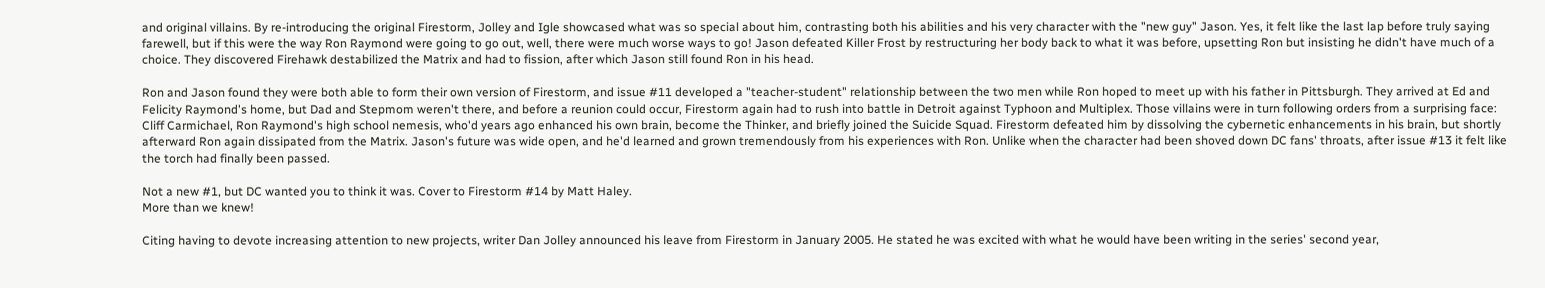and original villains. By re-introducing the original Firestorm, Jolley and Igle showcased what was so special about him, contrasting both his abilities and his very character with the "new guy" Jason. Yes, it felt like the last lap before truly saying farewell, but if this were the way Ron Raymond were going to go out, well, there were much worse ways to go! Jason defeated Killer Frost by restructuring her body back to what it was before, upsetting Ron but insisting he didn't have much of a choice. They discovered Firehawk destabilized the Matrix and had to fission, after which Jason still found Ron in his head.

Ron and Jason found they were both able to form their own version of Firestorm, and issue #11 developed a "teacher-student" relationship between the two men while Ron hoped to meet up with his father in Pittsburgh. They arrived at Ed and Felicity Raymond's home, but Dad and Stepmom weren't there, and before a reunion could occur, Firestorm again had to rush into battle in Detroit against Typhoon and Multiplex. Those villains were in turn following orders from a surprising face: Cliff Carmichael, Ron Raymond's high school nemesis, who'd years ago enhanced his own brain, become the Thinker, and briefly joined the Suicide Squad. Firestorm defeated him by dissolving the cybernetic enhancements in his brain, but shortly afterward Ron again dissipated from the Matrix. Jason's future was wide open, and he'd learned and grown tremendously from his experiences with Ron. Unlike when the character had been shoved down DC fans' throats, after issue #13 it felt like the torch had finally been passed.

Not a new #1, but DC wanted you to think it was. Cover to Firestorm #14 by Matt Haley.
More than we knew!

Citing having to devote increasing attention to new projects, writer Dan Jolley announced his leave from Firestorm in January 2005. He stated he was excited with what he would have been writing in the series' second year,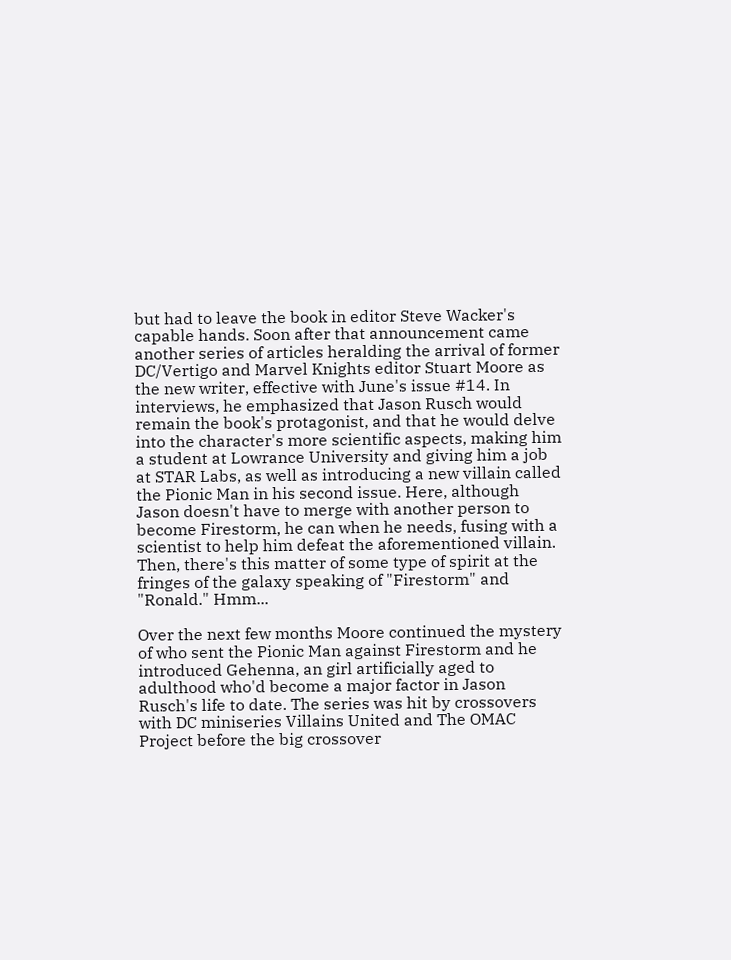but had to leave the book in editor Steve Wacker's capable hands. Soon after that announcement came another series of articles heralding the arrival of former DC/Vertigo and Marvel Knights editor Stuart Moore as the new writer, effective with June's issue #14. In interviews, he emphasized that Jason Rusch would remain the book's protagonist, and that he would delve into the character's more scientific aspects, making him a student at Lowrance University and giving him a job at STAR Labs, as well as introducing a new villain called the Pionic Man in his second issue. Here, although Jason doesn't have to merge with another person to become Firestorm, he can when he needs, fusing with a scientist to help him defeat the aforementioned villain. Then, there's this matter of some type of spirit at the fringes of the galaxy speaking of "Firestorm" and "Ronald." Hmm...

Over the next few months Moore continued the mystery of who sent the Pionic Man against Firestorm and he introduced Gehenna, an girl artificially aged to adulthood who'd become a major factor in Jason Rusch's life to date. The series was hit by crossovers with DC miniseries Villains United and The OMAC Project before the big crossover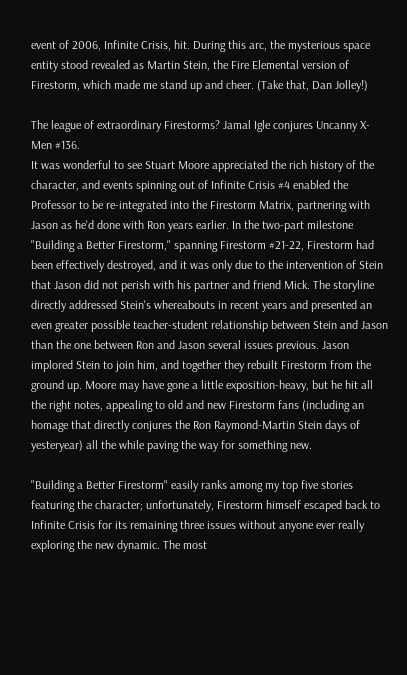event of 2006, Infinite Crisis, hit. During this arc, the mysterious space entity stood revealed as Martin Stein, the Fire Elemental version of Firestorm, which made me stand up and cheer. (Take that, Dan Jolley!)

The league of extraordinary Firestorms? Jamal Igle conjures Uncanny X-Men #136.
It was wonderful to see Stuart Moore appreciated the rich history of the character, and events spinning out of Infinite Crisis #4 enabled the Professor to be re-integrated into the Firestorm Matrix, partnering with Jason as he'd done with Ron years earlier. In the two-part milestone "Building a Better Firestorm," spanning Firestorm #21-22, Firestorm had been effectively destroyed, and it was only due to the intervention of Stein that Jason did not perish with his partner and friend Mick. The storyline directly addressed Stein's whereabouts in recent years and presented an even greater possible teacher-student relationship between Stein and Jason than the one between Ron and Jason several issues previous. Jason implored Stein to join him, and together they rebuilt Firestorm from the ground up. Moore may have gone a little exposition-heavy, but he hit all the right notes, appealing to old and new Firestorm fans (including an homage that directly conjures the Ron Raymond-Martin Stein days of yesteryear) all the while paving the way for something new.

"Building a Better Firestorm" easily ranks among my top five stories featuring the character; unfortunately, Firestorm himself escaped back to Infinite Crisis for its remaining three issues without anyone ever really exploring the new dynamic. The most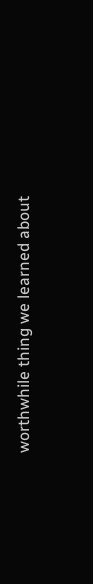worthwhile thing we learned about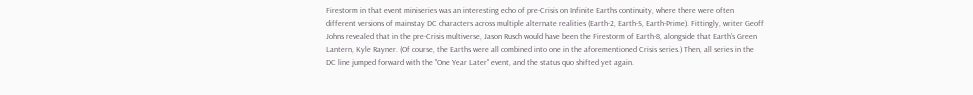Firestorm in that event miniseries was an interesting echo of pre-Crisis on Infinite Earths continuity, where there were often different versions of mainstay DC characters across multiple alternate realities (Earth-2, Earth-S, Earth-Prime). Fittingly, writer Geoff Johns revealed that in the pre-Crisis multiverse, Jason Rusch would have been the Firestorm of Earth-8, alongside that Earth's Green Lantern, Kyle Rayner. (Of course, the Earths were all combined into one in the aforementioned Crisis series.) Then, all series in the DC line jumped forward with the "One Year Later" event, and the status quo shifted yet again.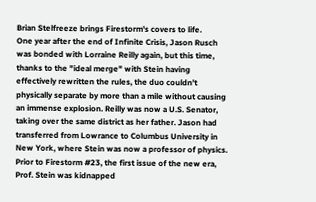Brian Stelfreeze brings Firestorm's covers to life.
One year after the end of Infinite Crisis, Jason Rusch was bonded with Lorraine Reilly again, but this time, thanks to the "ideal merge" with Stein having effectively rewritten the rules, the duo couldn't physically separate by more than a mile without causing an immense explosion. Reilly was now a U.S. Senator, taking over the same district as her father. Jason had transferred from Lowrance to Columbus University in New York, where Stein was now a professor of physics. Prior to Firestorm #23, the first issue of the new era, Prof. Stein was kidnapped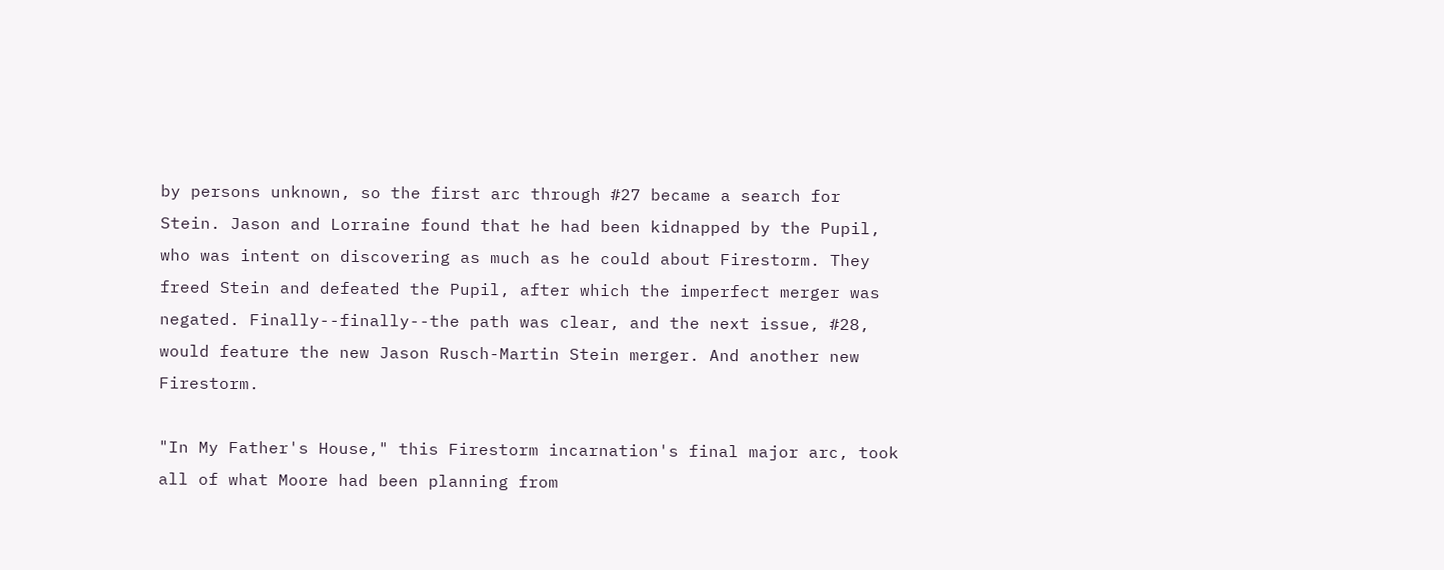by persons unknown, so the first arc through #27 became a search for Stein. Jason and Lorraine found that he had been kidnapped by the Pupil, who was intent on discovering as much as he could about Firestorm. They freed Stein and defeated the Pupil, after which the imperfect merger was negated. Finally--finally--the path was clear, and the next issue, #28, would feature the new Jason Rusch-Martin Stein merger. And another new Firestorm.

"In My Father's House," this Firestorm incarnation's final major arc, took all of what Moore had been planning from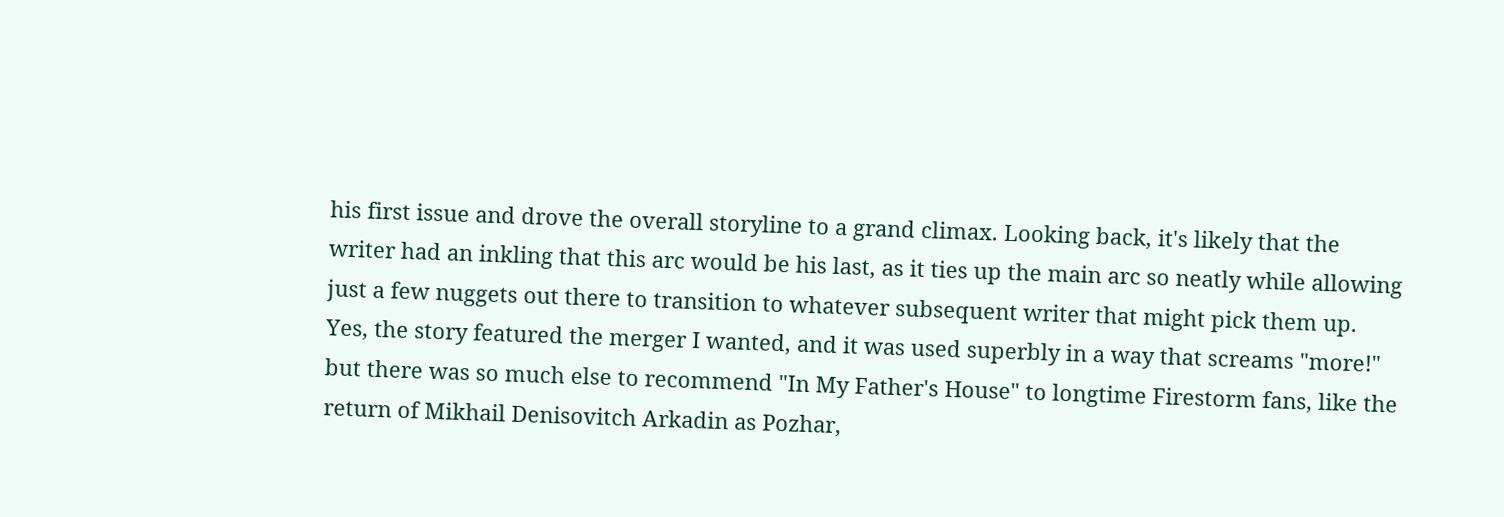his first issue and drove the overall storyline to a grand climax. Looking back, it's likely that the writer had an inkling that this arc would be his last, as it ties up the main arc so neatly while allowing just a few nuggets out there to transition to whatever subsequent writer that might pick them up. Yes, the story featured the merger I wanted, and it was used superbly in a way that screams "more!" but there was so much else to recommend "In My Father's House" to longtime Firestorm fans, like the return of Mikhail Denisovitch Arkadin as Pozhar,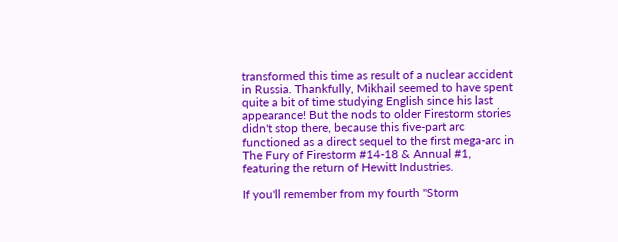transformed this time as result of a nuclear accident in Russia. Thankfully, Mikhail seemed to have spent quite a bit of time studying English since his last appearance! But the nods to older Firestorm stories didn't stop there, because this five-part arc functioned as a direct sequel to the first mega-arc in The Fury of Firestorm #14-18 & Annual #1, featuring the return of Hewitt Industries.

If you'll remember from my fourth "Storm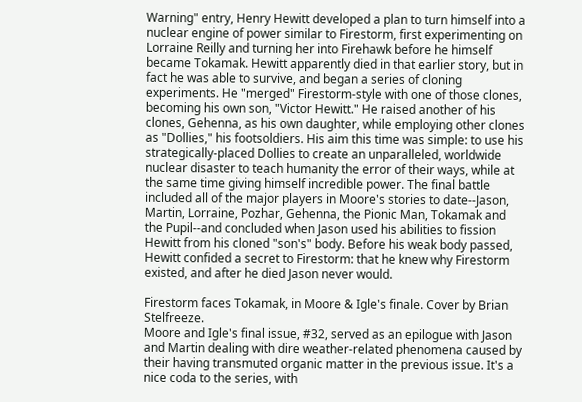Warning" entry, Henry Hewitt developed a plan to turn himself into a nuclear engine of power similar to Firestorm, first experimenting on Lorraine Reilly and turning her into Firehawk before he himself became Tokamak. Hewitt apparently died in that earlier story, but in fact he was able to survive, and began a series of cloning experiments. He "merged" Firestorm-style with one of those clones, becoming his own son, "Victor Hewitt." He raised another of his clones, Gehenna, as his own daughter, while employing other clones as "Dollies," his footsoldiers. His aim this time was simple: to use his strategically-placed Dollies to create an unparalleled, worldwide nuclear disaster to teach humanity the error of their ways, while at the same time giving himself incredible power. The final battle included all of the major players in Moore's stories to date--Jason, Martin, Lorraine, Pozhar, Gehenna, the Pionic Man, Tokamak and the Pupil--and concluded when Jason used his abilities to fission Hewitt from his cloned "son's" body. Before his weak body passed, Hewitt confided a secret to Firestorm: that he knew why Firestorm existed, and after he died Jason never would.

Firestorm faces Tokamak, in Moore & Igle's finale. Cover by Brian Stelfreeze.
Moore and Igle's final issue, #32, served as an epilogue with Jason and Martin dealing with dire weather-related phenomena caused by their having transmuted organic matter in the previous issue. It's a nice coda to the series, with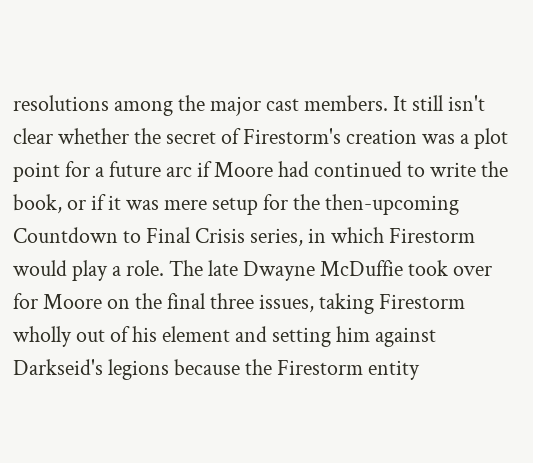resolutions among the major cast members. It still isn't clear whether the secret of Firestorm's creation was a plot point for a future arc if Moore had continued to write the book, or if it was mere setup for the then-upcoming Countdown to Final Crisis series, in which Firestorm would play a role. The late Dwayne McDuffie took over for Moore on the final three issues, taking Firestorm wholly out of his element and setting him against Darkseid's legions because the Firestorm entity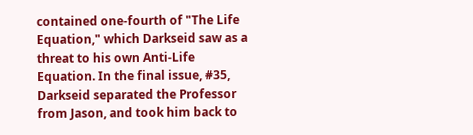contained one-fourth of "The Life Equation," which Darkseid saw as a threat to his own Anti-Life Equation. In the final issue, #35, Darkseid separated the Professor from Jason, and took him back to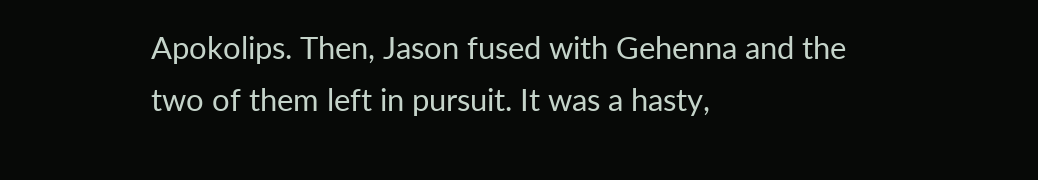Apokolips. Then, Jason fused with Gehenna and the two of them left in pursuit. It was a hasty,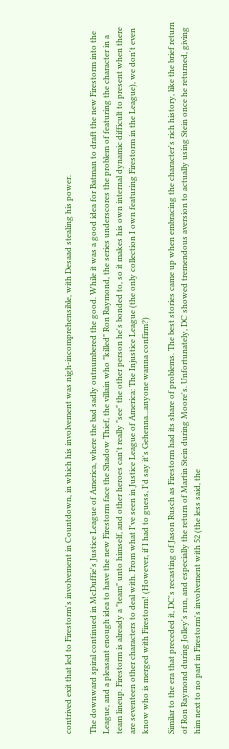contrived exit that led to Firestorm's involvement in Countdown, in which his involvement was nigh-incomprehensible, with Desaad stealing his power.

The downward spiral continued in McDuffie's Justice League of America, where the bad sadly outnumbered the good. While it was a good idea for Batman to draft the new Firestorm into the League, and a pleasant enough idea to have the new Firestorm face the Shadow Thief, the villain who "killed" Ron Raymond, the series underscores the problem of featuring the character in a team lineup. Firestorm is already a "team" unto himself, and other heroes can't really "see" the other person he's bonded to, so it makes his own internal dynamic difficult to present when there are seventeen other characters to deal with. From what I've seen in Justice League of America: The Injustice League (the only collection I own featuring Firestorm in the League), we don't even know who is merged with Firestorm! (However, if I had to guess, I'd say it's Gehenna...anyone wanna confirm?)

Similar to the era that preceded it, DC's recasting of Jason Rusch as Firestorm had its share of problems. The best stories came up when embracing the character's rich history, like the brief return of Ron Raymond during Jolley's run, and especially the return of Martin Stein during Moore's. Unfortunately, DC showed tremendous aversion to actually using Stein once he returned, giving him next to no part in Firestorm's involvement with 52 (the less said, the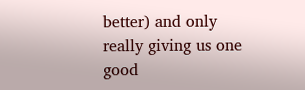better) and only really giving us one good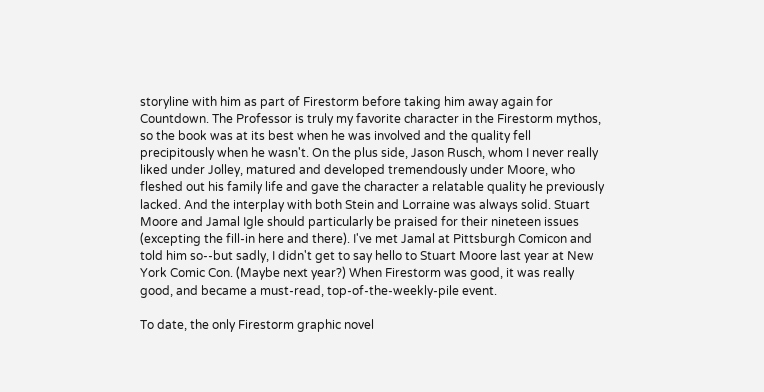storyline with him as part of Firestorm before taking him away again for Countdown. The Professor is truly my favorite character in the Firestorm mythos, so the book was at its best when he was involved and the quality fell precipitously when he wasn't. On the plus side, Jason Rusch, whom I never really liked under Jolley, matured and developed tremendously under Moore, who fleshed out his family life and gave the character a relatable quality he previously lacked. And the interplay with both Stein and Lorraine was always solid. Stuart Moore and Jamal Igle should particularly be praised for their nineteen issues (excepting the fill-in here and there). I've met Jamal at Pittsburgh Comicon and told him so--but sadly, I didn't get to say hello to Stuart Moore last year at New York Comic Con. (Maybe next year?) When Firestorm was good, it was really good, and became a must-read, top-of-the-weekly-pile event.

To date, the only Firestorm graphic novel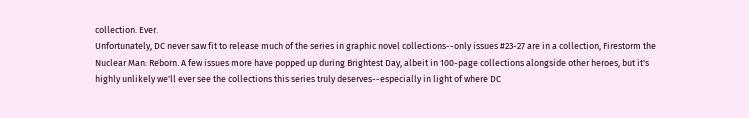collection. Ever.
Unfortunately, DC never saw fit to release much of the series in graphic novel collections--only issues #23-27 are in a collection, Firestorm the Nuclear Man: Reborn. A few issues more have popped up during Brightest Day, albeit in 100-page collections alongside other heroes, but it's highly unlikely we'll ever see the collections this series truly deserves--especially in light of where DC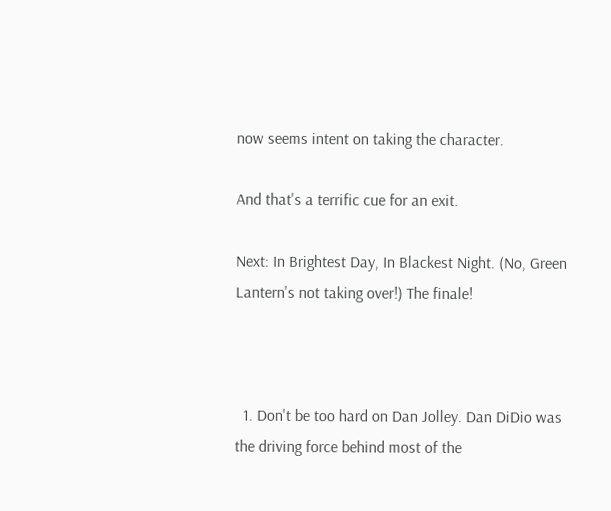now seems intent on taking the character.

And that's a terrific cue for an exit.

Next: In Brightest Day, In Blackest Night. (No, Green Lantern's not taking over!) The finale!



  1. Don't be too hard on Dan Jolley. Dan DiDio was the driving force behind most of the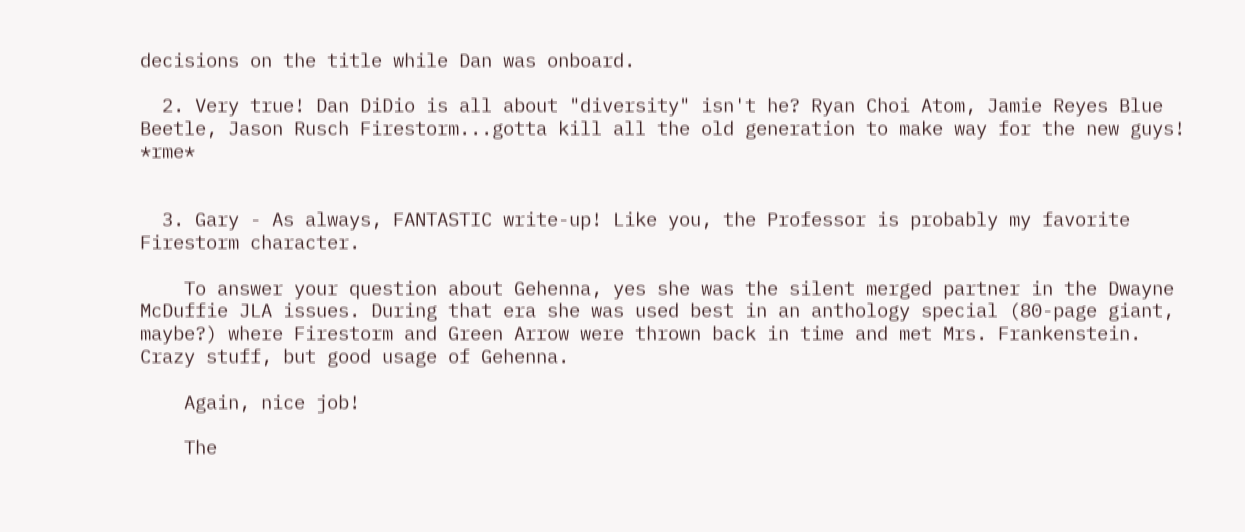decisions on the title while Dan was onboard.

  2. Very true! Dan DiDio is all about "diversity" isn't he? Ryan Choi Atom, Jamie Reyes Blue Beetle, Jason Rusch Firestorm...gotta kill all the old generation to make way for the new guys! *rme*


  3. Gary - As always, FANTASTIC write-up! Like you, the Professor is probably my favorite Firestorm character.

    To answer your question about Gehenna, yes she was the silent merged partner in the Dwayne McDuffie JLA issues. During that era she was used best in an anthology special (80-page giant, maybe?) where Firestorm and Green Arrow were thrown back in time and met Mrs. Frankenstein. Crazy stuff, but good usage of Gehenna.

    Again, nice job!

    The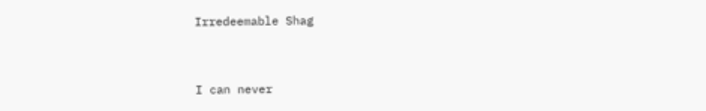Irredeemable Shag


I can never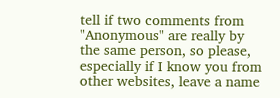tell if two comments from "Anonymous" are really by the same person, so please, especially if I know you from other websites, leave a name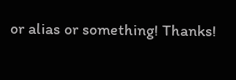or alias or something! Thanks!